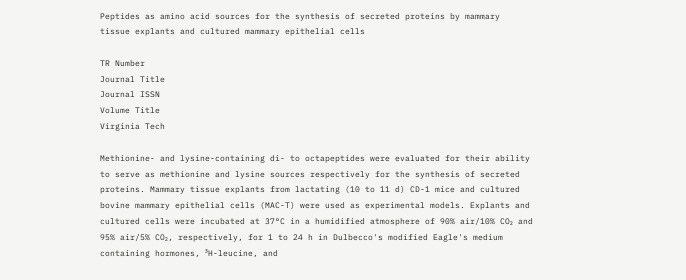Peptides as amino acid sources for the synthesis of secreted proteins by mammary tissue explants and cultured mammary epithelial cells

TR Number
Journal Title
Journal ISSN
Volume Title
Virginia Tech

Methionine- and lysine-containing di- to octapeptides were evaluated for their ability to serve as methionine and lysine sources respectively for the synthesis of secreted proteins. Mammary tissue explants from lactating (10 to 11 d) CD-1 mice and cultured bovine mammary epithelial cells (MAC-T) were used as experimental models. Explants and cultured cells were incubated at 37°C in a humidified atmosphere of 90% air/10% CO₂ and 95% air/5% CO₂, respectively, for 1 to 24 h in Dulbecco's modified Eagle's medium containing hormones, ³H-leucine, and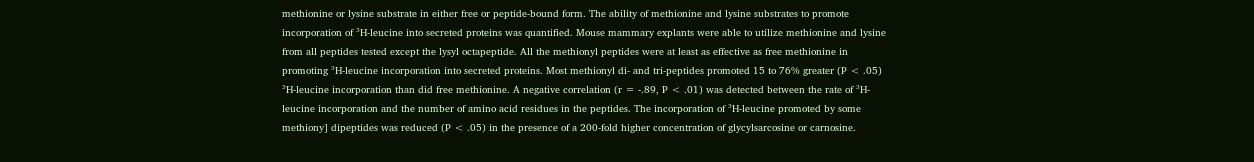methionine or lysine substrate in either free or peptide-bound form. The ability of methionine and lysine substrates to promote incorporation of ³H-leucine into secreted proteins was quantified. Mouse mammary explants were able to utilize methionine and lysine from all peptides tested except the lysyl octapeptide. All the methionyl peptides were at least as effective as free methionine in promoting ³H-leucine incorporation into secreted proteins. Most methionyl di- and tri-peptides promoted 15 to 76% greater (P < .05) ³H-leucine incorporation than did free methionine. A negative correlation (r = -.89, P < .01) was detected between the rate of ³H-leucine incorporation and the number of amino acid residues in the peptides. The incorporation of ³H-leucine promoted by some methiony] dipeptides was reduced (P < .05) in the presence of a 200-fold higher concentration of glycylsarcosine or carnosine.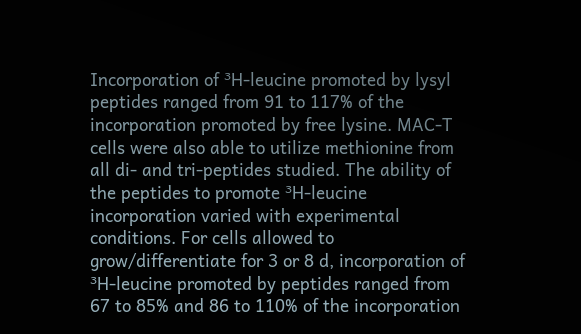Incorporation of ³H-leucine promoted by lysyl peptides ranged from 91 to 117% of the incorporation promoted by free lysine. MAC-T cells were also able to utilize methionine from all di- and tri-peptides studied. The ability of the peptides to promote ³H-leucine incorporation varied with experimental conditions. For cells allowed to grow/differentiate for 3 or 8 d, incorporation of ³H-leucine promoted by peptides ranged from 67 to 85% and 86 to 110% of the incorporation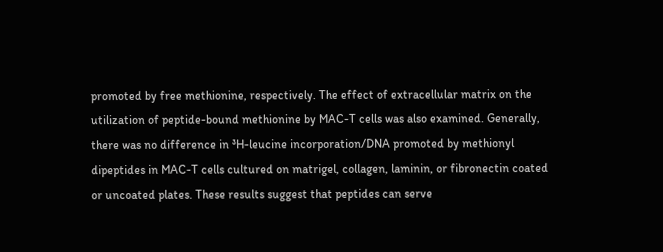promoted by free methionine, respectively. The effect of extracellular matrix on the utilization of peptide-bound methionine by MAC-T cells was also examined. Generally, there was no difference in ³H-leucine incorporation/DNA promoted by methionyl dipeptides in MAC-T cells cultured on matrigel, collagen, laminin, or fibronectin coated or uncoated plates. These results suggest that peptides can serve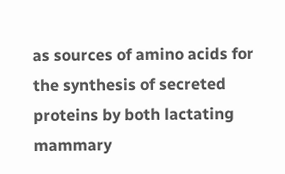as sources of amino acids for the synthesis of secreted proteins by both lactating mammary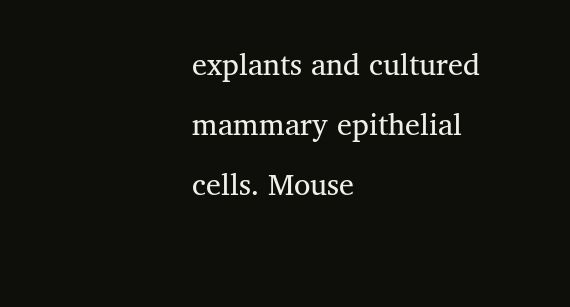explants and cultured mammary epithelial cells. Mouse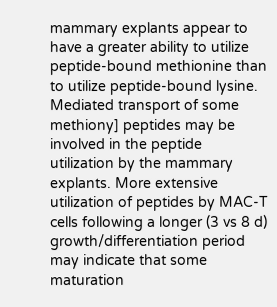mammary explants appear to have a greater ability to utilize peptide-bound methionine than to utilize peptide-bound lysine. Mediated transport of some methiony] peptides may be involved in the peptide utilization by the mammary explants. More extensive utilization of peptides by MAC-T cells following a longer (3 vs 8 d) growth/differentiation period may indicate that some maturation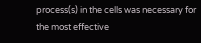process(s) in the cells was necessary for the most effective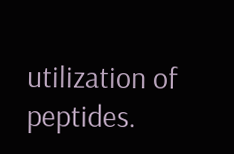utilization of peptides.